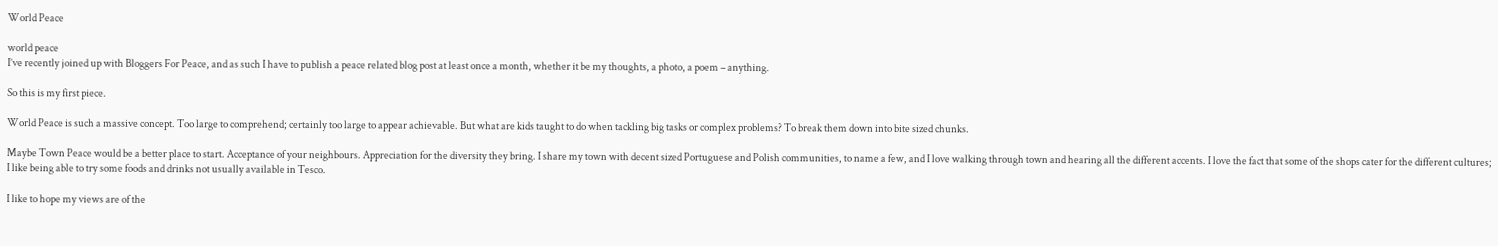World Peace

world peace
I’ve recently joined up with Bloggers For Peace, and as such I have to publish a peace related blog post at least once a month, whether it be my thoughts, a photo, a poem – anything.

So this is my first piece.

World Peace is such a massive concept. Too large to comprehend; certainly too large to appear achievable. But what are kids taught to do when tackling big tasks or complex problems? To break them down into bite sized chunks.

Maybe Town Peace would be a better place to start. Acceptance of your neighbours. Appreciation for the diversity they bring. I share my town with decent sized Portuguese and Polish communities, to name a few, and I love walking through town and hearing all the different accents. I love the fact that some of the shops cater for the different cultures; I like being able to try some foods and drinks not usually available in Tesco.

I like to hope my views are of the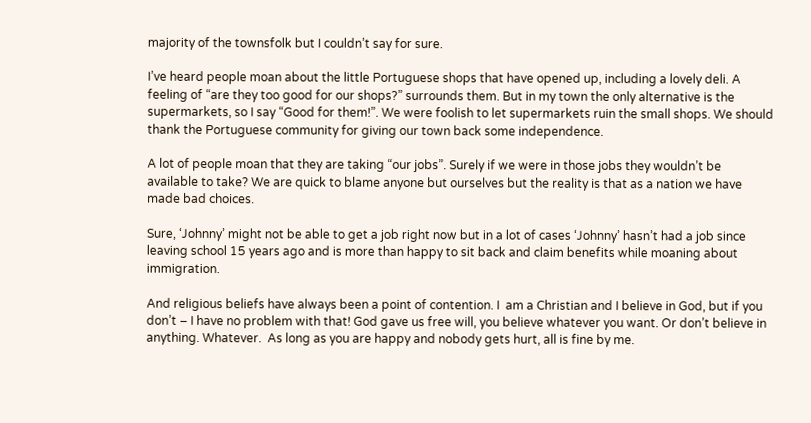majority of the townsfolk but I couldn’t say for sure.

I’ve heard people moan about the little Portuguese shops that have opened up, including a lovely deli. A feeling of “are they too good for our shops?” surrounds them. But in my town the only alternative is the supermarkets, so I say “Good for them!”. We were foolish to let supermarkets ruin the small shops. We should thank the Portuguese community for giving our town back some independence.

A lot of people moan that they are taking “our jobs”. Surely if we were in those jobs they wouldn’t be available to take? We are quick to blame anyone but ourselves but the reality is that as a nation we have made bad choices.

Sure, ‘Johnny’ might not be able to get a job right now but in a lot of cases ‘Johnny’ hasn’t had a job since leaving school 15 years ago and is more than happy to sit back and claim benefits while moaning about immigration.

And religious beliefs have always been a point of contention. I  am a Christian and I believe in God, but if you don’t – I have no problem with that! God gave us free will, you believe whatever you want. Or don’t believe in anything. Whatever.  As long as you are happy and nobody gets hurt, all is fine by me.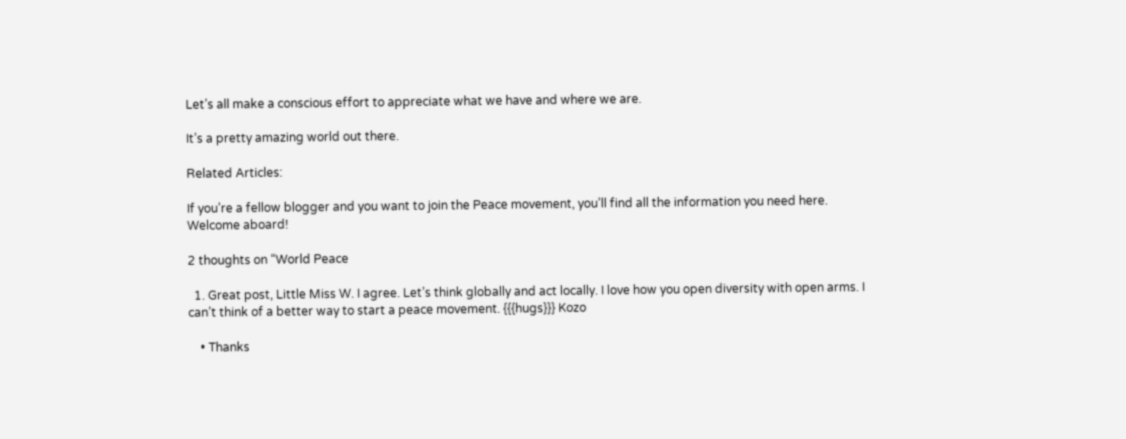Let’s all make a conscious effort to appreciate what we have and where we are.

It’s a pretty amazing world out there.

Related Articles:

If you’re a fellow blogger and you want to join the Peace movement, you’ll find all the information you need here. Welcome aboard!

2 thoughts on “World Peace

  1. Great post, Little Miss W. I agree. Let’s think globally and act locally. I love how you open diversity with open arms. I can’t think of a better way to start a peace movement. {{{hugs}}} Kozo

    • Thanks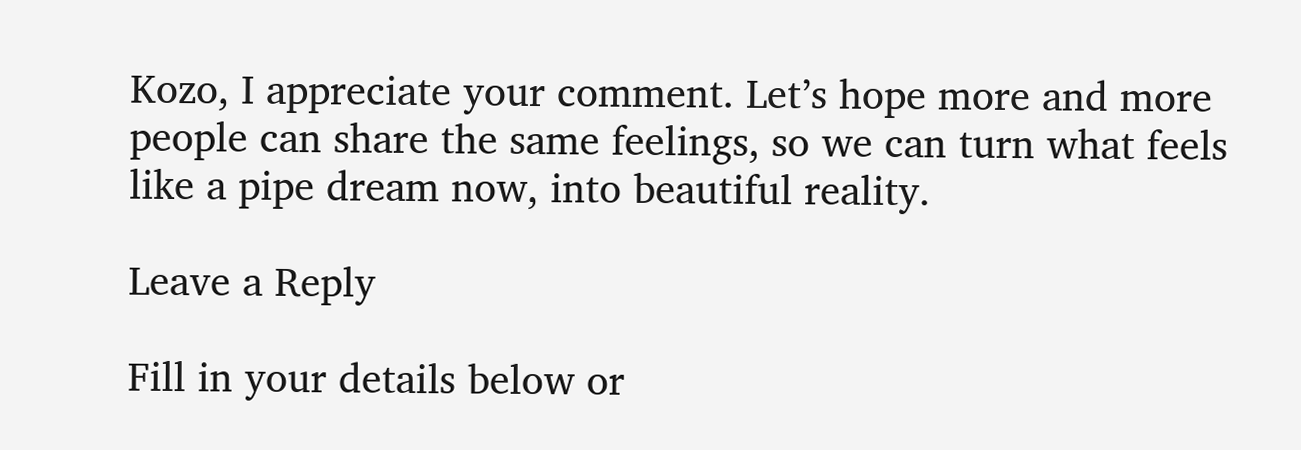Kozo, I appreciate your comment. Let’s hope more and more people can share the same feelings, so we can turn what feels like a pipe dream now, into beautiful reality.

Leave a Reply

Fill in your details below or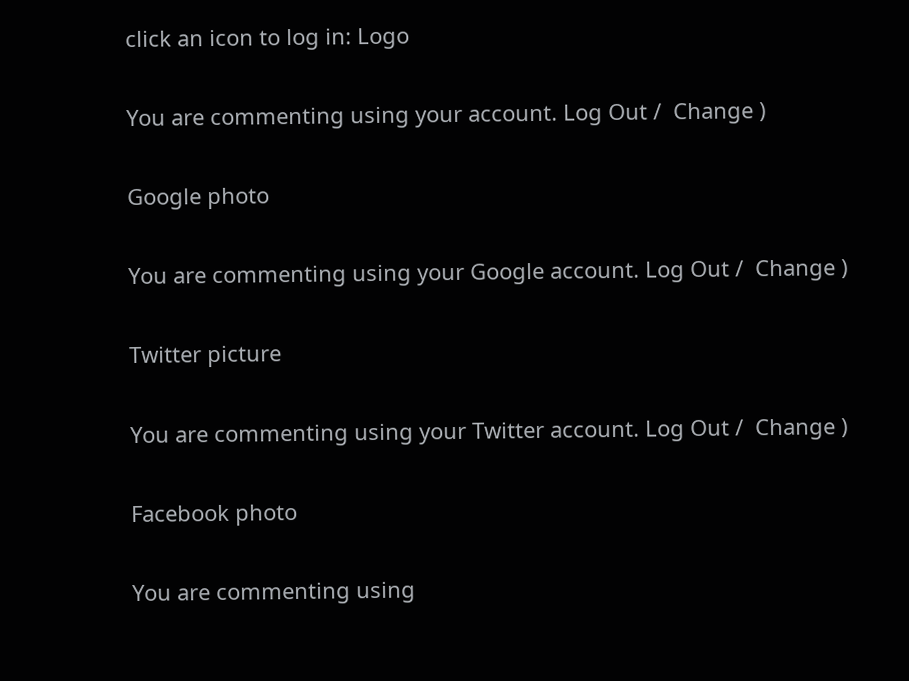click an icon to log in: Logo

You are commenting using your account. Log Out /  Change )

Google photo

You are commenting using your Google account. Log Out /  Change )

Twitter picture

You are commenting using your Twitter account. Log Out /  Change )

Facebook photo

You are commenting using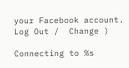your Facebook account. Log Out /  Change )

Connecting to %s